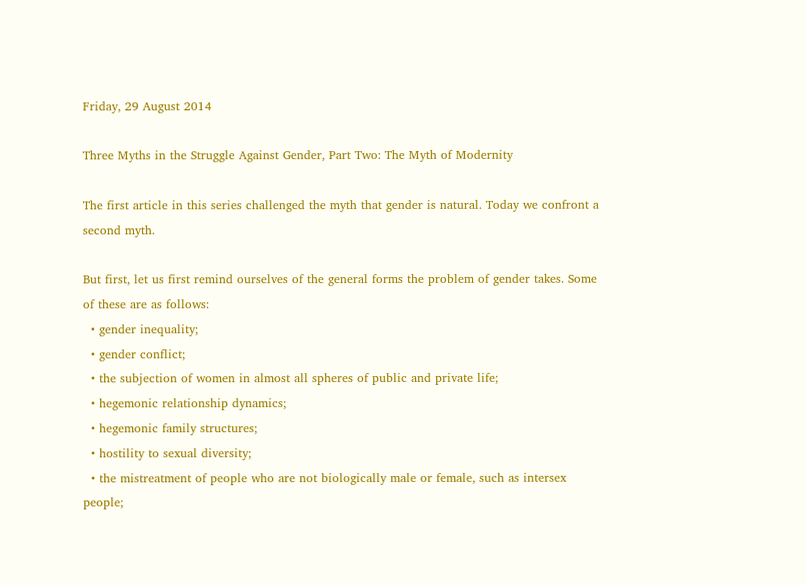Friday, 29 August 2014

Three Myths in the Struggle Against Gender, Part Two: The Myth of Modernity

The first article in this series challenged the myth that gender is natural. Today we confront a second myth.

But first, let us first remind ourselves of the general forms the problem of gender takes. Some of these are as follows:
  • gender inequality;
  • gender conflict;
  • the subjection of women in almost all spheres of public and private life;
  • hegemonic relationship dynamics;
  • hegemonic family structures;
  • hostility to sexual diversity;
  • the mistreatment of people who are not biologically male or female, such as intersex people;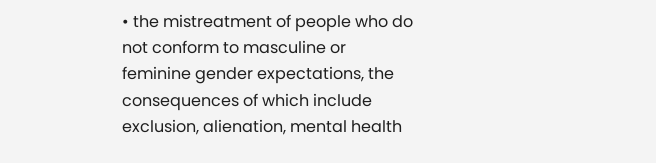• the mistreatment of people who do not conform to masculine or feminine gender expectations, the consequences of which include exclusion, alienation, mental health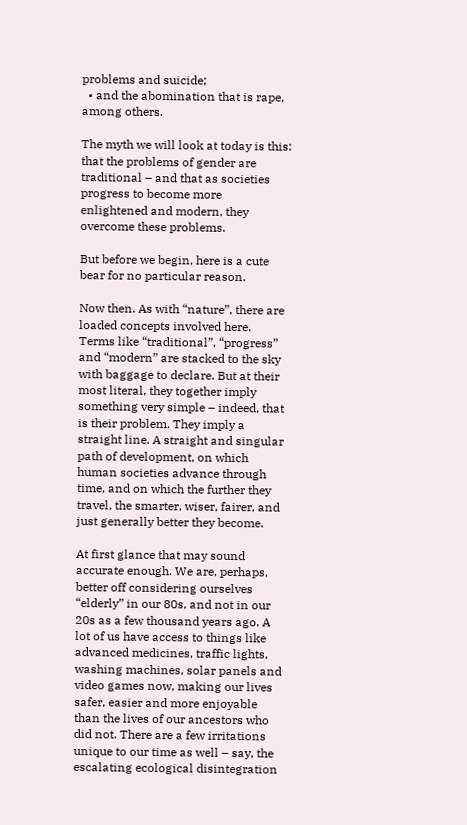problems and suicide;
  • and the abomination that is rape, among others.

The myth we will look at today is this: that the problems of gender are traditional – and that as societies progress to become more enlightened and modern, they overcome these problems.

But before we begin, here is a cute bear for no particular reason.

Now then. As with “nature”, there are loaded concepts involved here. Terms like “traditional”, “progress” and “modern” are stacked to the sky with baggage to declare. But at their most literal, they together imply something very simple – indeed, that is their problem. They imply a straight line. A straight and singular path of development, on which human societies advance through time, and on which the further they travel, the smarter, wiser, fairer, and just generally better they become.

At first glance that may sound accurate enough. We are, perhaps, better off considering ourselves “elderly” in our 80s, and not in our 20s as a few thousand years ago. A lot of us have access to things like advanced medicines, traffic lights, washing machines, solar panels and video games now, making our lives safer, easier and more enjoyable than the lives of our ancestors who did not. There are a few irritations unique to our time as well – say, the escalating ecological disintegration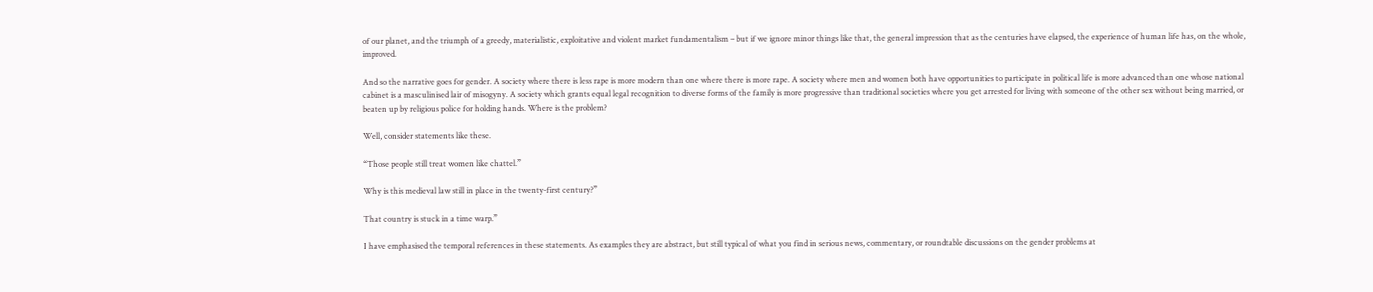of our planet, and the triumph of a greedy, materialistic, exploitative and violent market fundamentalism – but if we ignore minor things like that, the general impression that as the centuries have elapsed, the experience of human life has, on the whole, improved.

And so the narrative goes for gender. A society where there is less rape is more modern than one where there is more rape. A society where men and women both have opportunities to participate in political life is more advanced than one whose national cabinet is a masculinised lair of misogyny. A society which grants equal legal recognition to diverse forms of the family is more progressive than traditional societies where you get arrested for living with someone of the other sex without being married, or beaten up by religious police for holding hands. Where is the problem?

Well, consider statements like these.

“Those people still treat women like chattel.”

Why is this medieval law still in place in the twenty-first century?”

That country is stuck in a time warp.”

I have emphasised the temporal references in these statements. As examples they are abstract, but still typical of what you find in serious news, commentary, or roundtable discussions on the gender problems at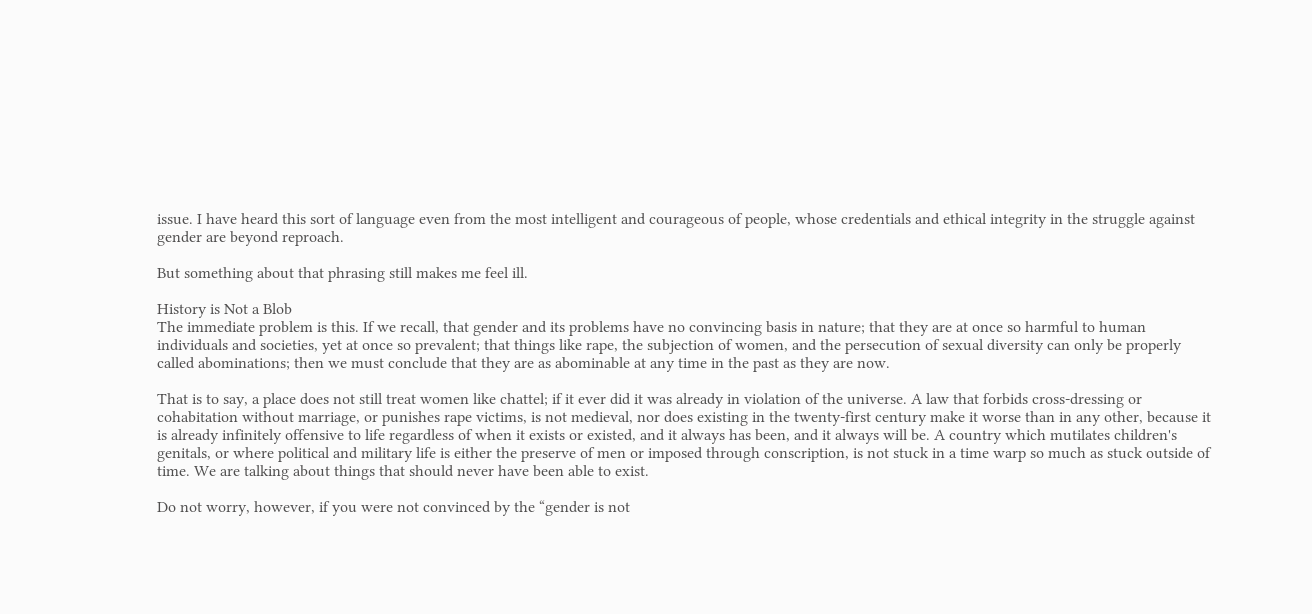issue. I have heard this sort of language even from the most intelligent and courageous of people, whose credentials and ethical integrity in the struggle against gender are beyond reproach.

But something about that phrasing still makes me feel ill.

History is Not a Blob
The immediate problem is this. If we recall, that gender and its problems have no convincing basis in nature; that they are at once so harmful to human individuals and societies, yet at once so prevalent; that things like rape, the subjection of women, and the persecution of sexual diversity can only be properly called abominations; then we must conclude that they are as abominable at any time in the past as they are now.

That is to say, a place does not still treat women like chattel; if it ever did it was already in violation of the universe. A law that forbids cross-dressing or cohabitation without marriage, or punishes rape victims, is not medieval, nor does existing in the twenty-first century make it worse than in any other, because it is already infinitely offensive to life regardless of when it exists or existed, and it always has been, and it always will be. A country which mutilates children's genitals, or where political and military life is either the preserve of men or imposed through conscription, is not stuck in a time warp so much as stuck outside of time. We are talking about things that should never have been able to exist.

Do not worry, however, if you were not convinced by the “gender is not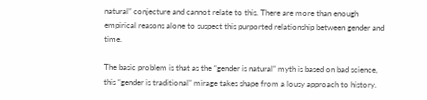natural” conjecture and cannot relate to this. There are more than enough empirical reasons alone to suspect this purported relationship between gender and time.

The basic problem is that as the “gender is natural” myth is based on bad science, this “gender is traditional” mirage takes shape from a lousy approach to history.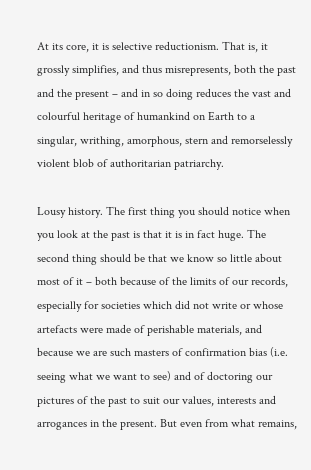At its core, it is selective reductionism. That is, it grossly simplifies, and thus misrepresents, both the past and the present – and in so doing reduces the vast and colourful heritage of humankind on Earth to a singular, writhing, amorphous, stern and remorselessly violent blob of authoritarian patriarchy.

Lousy history. The first thing you should notice when you look at the past is that it is in fact huge. The second thing should be that we know so little about most of it – both because of the limits of our records, especially for societies which did not write or whose artefacts were made of perishable materials, and because we are such masters of confirmation bias (i.e. seeing what we want to see) and of doctoring our pictures of the past to suit our values, interests and arrogances in the present. But even from what remains,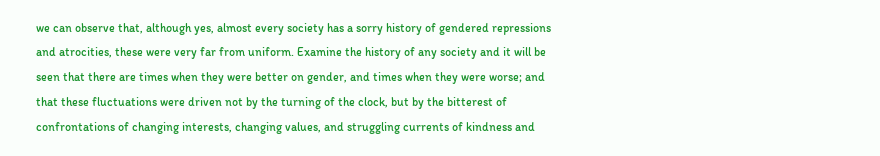we can observe that, although yes, almost every society has a sorry history of gendered repressions and atrocities, these were very far from uniform. Examine the history of any society and it will be seen that there are times when they were better on gender, and times when they were worse; and that these fluctuations were driven not by the turning of the clock, but by the bitterest of confrontations of changing interests, changing values, and struggling currents of kindness and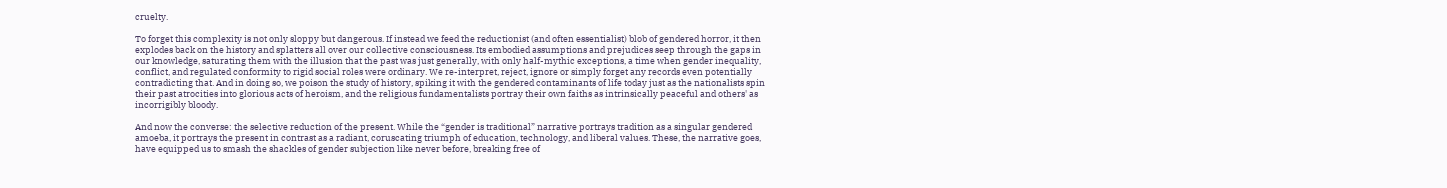cruelty.

To forget this complexity is not only sloppy but dangerous. If instead we feed the reductionist (and often essentialist) blob of gendered horror, it then explodes back on the history and splatters all over our collective consciousness. Its embodied assumptions and prejudices seep through the gaps in our knowledge, saturating them with the illusion that the past was just generally, with only half-mythic exceptions, a time when gender inequality, conflict, and regulated conformity to rigid social roles were ordinary. We re-interpret, reject, ignore or simply forget any records even potentially contradicting that. And in doing so, we poison the study of history, spiking it with the gendered contaminants of life today just as the nationalists spin their past atrocities into glorious acts of heroism, and the religious fundamentalists portray their own faiths as intrinsically peaceful and others' as incorrigibly bloody.

And now the converse: the selective reduction of the present. While the “gender is traditional” narrative portrays tradition as a singular gendered amoeba, it portrays the present in contrast as a radiant, coruscating triumph of education, technology, and liberal values. These, the narrative goes, have equipped us to smash the shackles of gender subjection like never before, breaking free of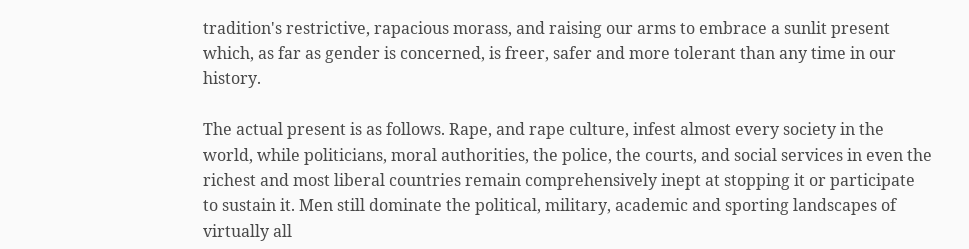tradition's restrictive, rapacious morass, and raising our arms to embrace a sunlit present which, as far as gender is concerned, is freer, safer and more tolerant than any time in our history.

The actual present is as follows. Rape, and rape culture, infest almost every society in the world, while politicians, moral authorities, the police, the courts, and social services in even the richest and most liberal countries remain comprehensively inept at stopping it or participate to sustain it. Men still dominate the political, military, academic and sporting landscapes of virtually all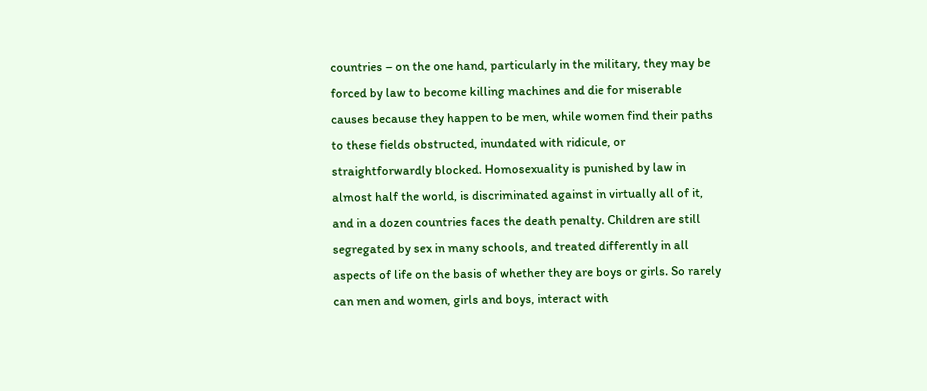countries – on the one hand, particularly in the military, they may be forced by law to become killing machines and die for miserable causes because they happen to be men, while women find their paths to these fields obstructed, inundated with ridicule, or straightforwardly blocked. Homosexuality is punished by law in almost half the world, is discriminated against in virtually all of it, and in a dozen countries faces the death penalty. Children are still segregated by sex in many schools, and treated differently in all aspects of life on the basis of whether they are boys or girls. So rarely can men and women, girls and boys, interact with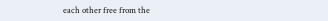each other free from the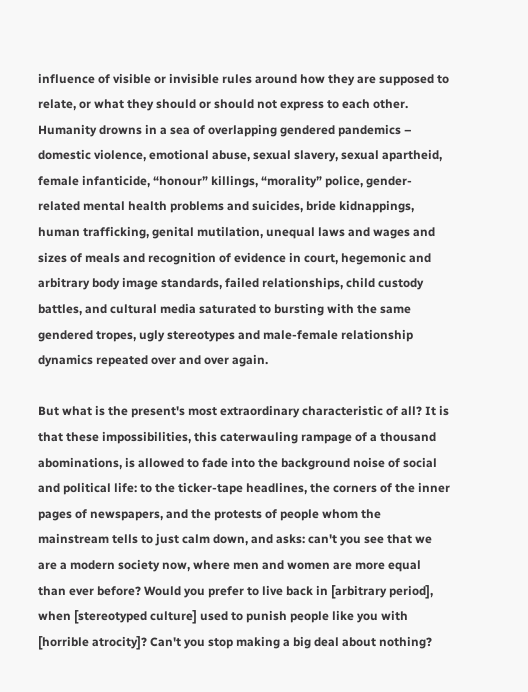influence of visible or invisible rules around how they are supposed to relate, or what they should or should not express to each other. Humanity drowns in a sea of overlapping gendered pandemics – domestic violence, emotional abuse, sexual slavery, sexual apartheid, female infanticide, “honour” killings, “morality” police, gender-related mental health problems and suicides, bride kidnappings, human trafficking, genital mutilation, unequal laws and wages and sizes of meals and recognition of evidence in court, hegemonic and arbitrary body image standards, failed relationships, child custody battles, and cultural media saturated to bursting with the same gendered tropes, ugly stereotypes and male-female relationship dynamics repeated over and over again.

But what is the present's most extraordinary characteristic of all? It is that these impossibilities, this caterwauling rampage of a thousand abominations, is allowed to fade into the background noise of social and political life: to the ticker-tape headlines, the corners of the inner pages of newspapers, and the protests of people whom the mainstream tells to just calm down, and asks: can't you see that we are a modern society now, where men and women are more equal than ever before? Would you prefer to live back in [arbitrary period], when [stereotyped culture] used to punish people like you with [horrible atrocity]? Can't you stop making a big deal about nothing?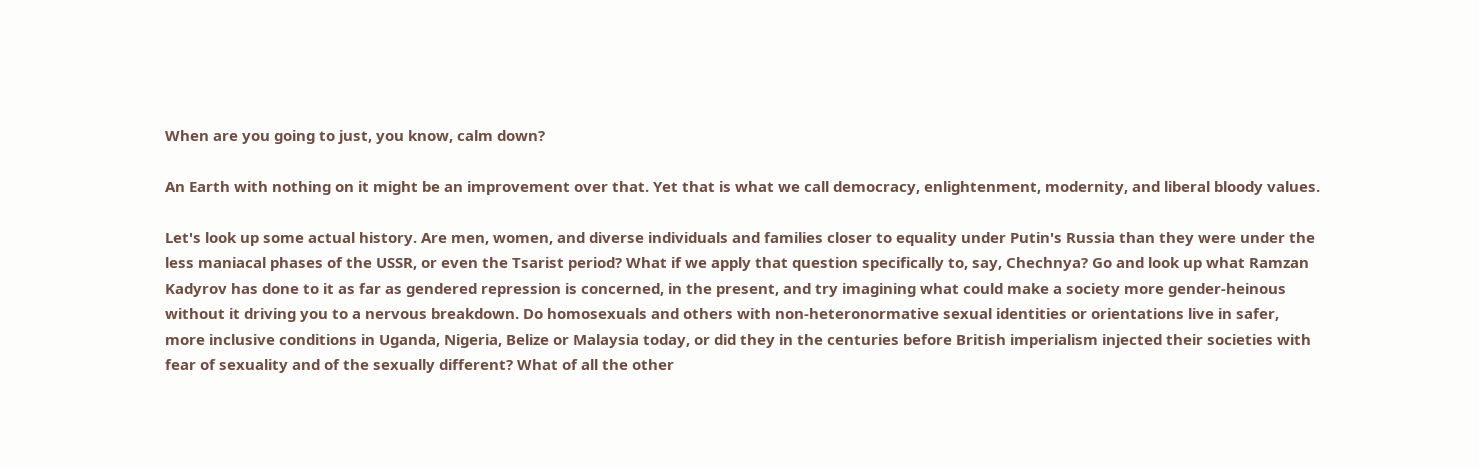When are you going to just, you know, calm down?

An Earth with nothing on it might be an improvement over that. Yet that is what we call democracy, enlightenment, modernity, and liberal bloody values.

Let's look up some actual history. Are men, women, and diverse individuals and families closer to equality under Putin's Russia than they were under the less maniacal phases of the USSR, or even the Tsarist period? What if we apply that question specifically to, say, Chechnya? Go and look up what Ramzan Kadyrov has done to it as far as gendered repression is concerned, in the present, and try imagining what could make a society more gender-heinous without it driving you to a nervous breakdown. Do homosexuals and others with non-heteronormative sexual identities or orientations live in safer, more inclusive conditions in Uganda, Nigeria, Belize or Malaysia today, or did they in the centuries before British imperialism injected their societies with fear of sexuality and of the sexually different? What of all the other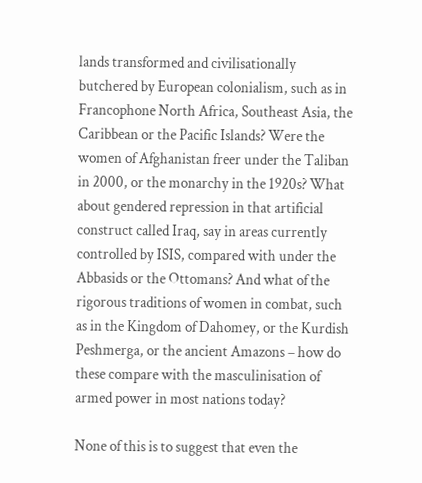lands transformed and civilisationally butchered by European colonialism, such as in Francophone North Africa, Southeast Asia, the Caribbean or the Pacific Islands? Were the women of Afghanistan freer under the Taliban in 2000, or the monarchy in the 1920s? What about gendered repression in that artificial construct called Iraq, say in areas currently controlled by ISIS, compared with under the Abbasids or the Ottomans? And what of the rigorous traditions of women in combat, such as in the Kingdom of Dahomey, or the Kurdish Peshmerga, or the ancient Amazons – how do these compare with the masculinisation of armed power in most nations today?

None of this is to suggest that even the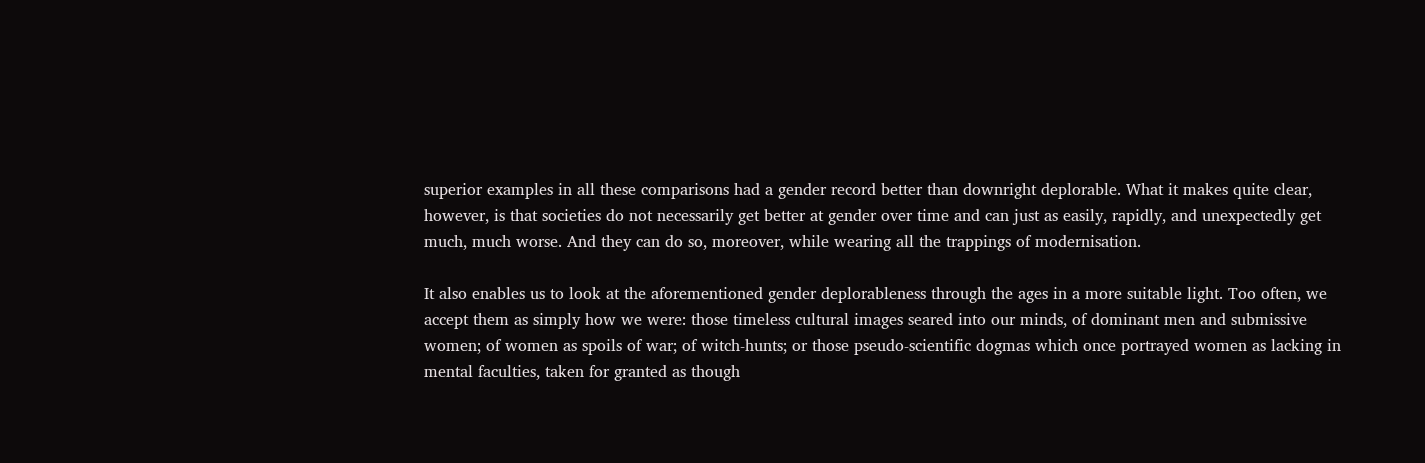superior examples in all these comparisons had a gender record better than downright deplorable. What it makes quite clear, however, is that societies do not necessarily get better at gender over time and can just as easily, rapidly, and unexpectedly get much, much worse. And they can do so, moreover, while wearing all the trappings of modernisation.

It also enables us to look at the aforementioned gender deplorableness through the ages in a more suitable light. Too often, we accept them as simply how we were: those timeless cultural images seared into our minds, of dominant men and submissive women; of women as spoils of war; of witch-hunts; or those pseudo-scientific dogmas which once portrayed women as lacking in mental faculties, taken for granted as though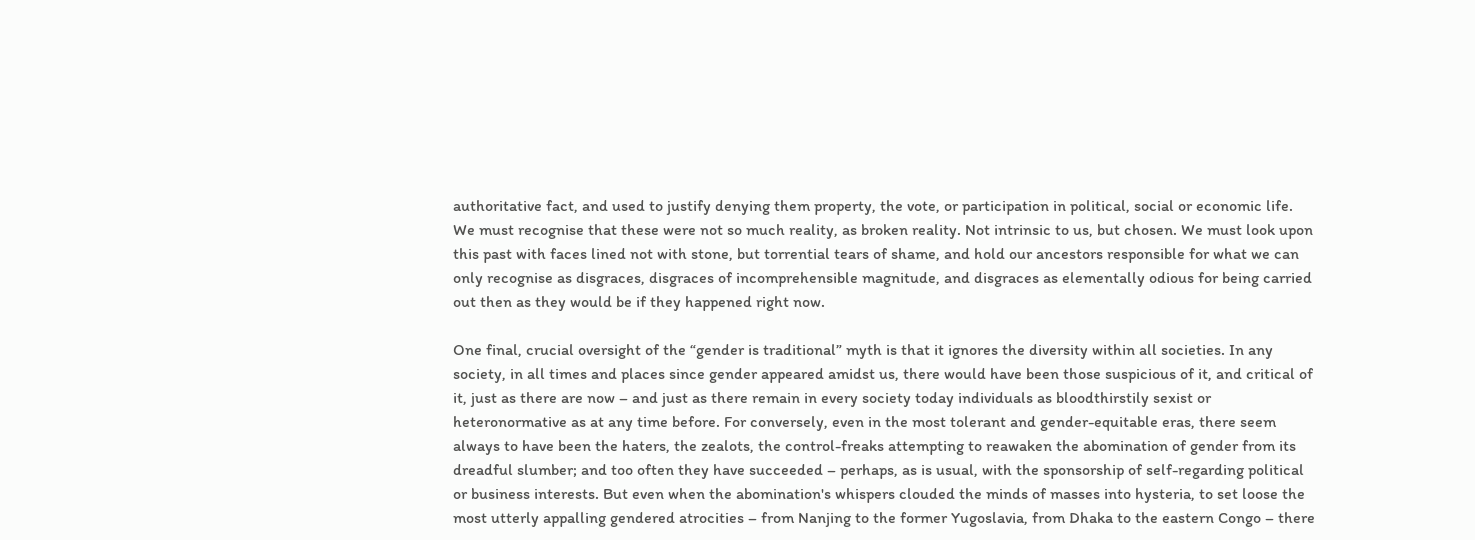authoritative fact, and used to justify denying them property, the vote, or participation in political, social or economic life. We must recognise that these were not so much reality, as broken reality. Not intrinsic to us, but chosen. We must look upon this past with faces lined not with stone, but torrential tears of shame, and hold our ancestors responsible for what we can only recognise as disgraces, disgraces of incomprehensible magnitude, and disgraces as elementally odious for being carried out then as they would be if they happened right now.

One final, crucial oversight of the “gender is traditional” myth is that it ignores the diversity within all societies. In any society, in all times and places since gender appeared amidst us, there would have been those suspicious of it, and critical of it, just as there are now – and just as there remain in every society today individuals as bloodthirstily sexist or heteronormative as at any time before. For conversely, even in the most tolerant and gender-equitable eras, there seem always to have been the haters, the zealots, the control-freaks attempting to reawaken the abomination of gender from its dreadful slumber; and too often they have succeeded – perhaps, as is usual, with the sponsorship of self-regarding political or business interests. But even when the abomination's whispers clouded the minds of masses into hysteria, to set loose the most utterly appalling gendered atrocities – from Nanjing to the former Yugoslavia, from Dhaka to the eastern Congo – there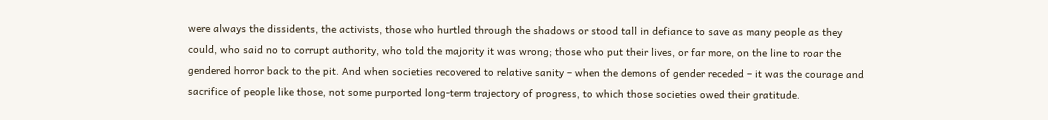were always the dissidents, the activists, those who hurtled through the shadows or stood tall in defiance to save as many people as they could, who said no to corrupt authority, who told the majority it was wrong; those who put their lives, or far more, on the line to roar the gendered horror back to the pit. And when societies recovered to relative sanity – when the demons of gender receded – it was the courage and sacrifice of people like those, not some purported long-term trajectory of progress, to which those societies owed their gratitude.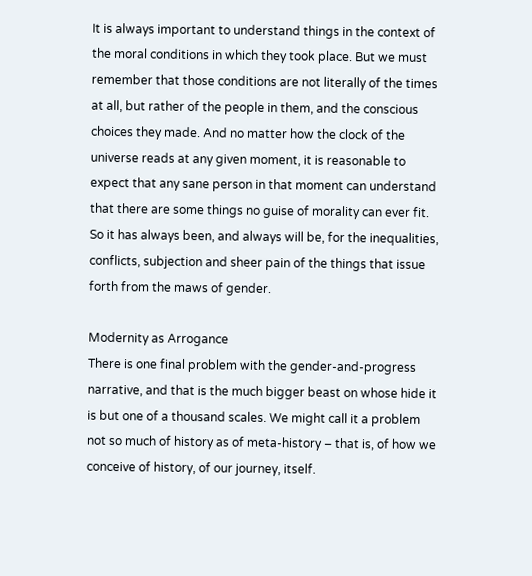It is always important to understand things in the context of the moral conditions in which they took place. But we must remember that those conditions are not literally of the times at all, but rather of the people in them, and the conscious choices they made. And no matter how the clock of the universe reads at any given moment, it is reasonable to expect that any sane person in that moment can understand that there are some things no guise of morality can ever fit. So it has always been, and always will be, for the inequalities, conflicts, subjection and sheer pain of the things that issue forth from the maws of gender.

Modernity as Arrogance
There is one final problem with the gender-and-progress narrative, and that is the much bigger beast on whose hide it is but one of a thousand scales. We might call it a problem not so much of history as of meta-history – that is, of how we conceive of history, of our journey, itself.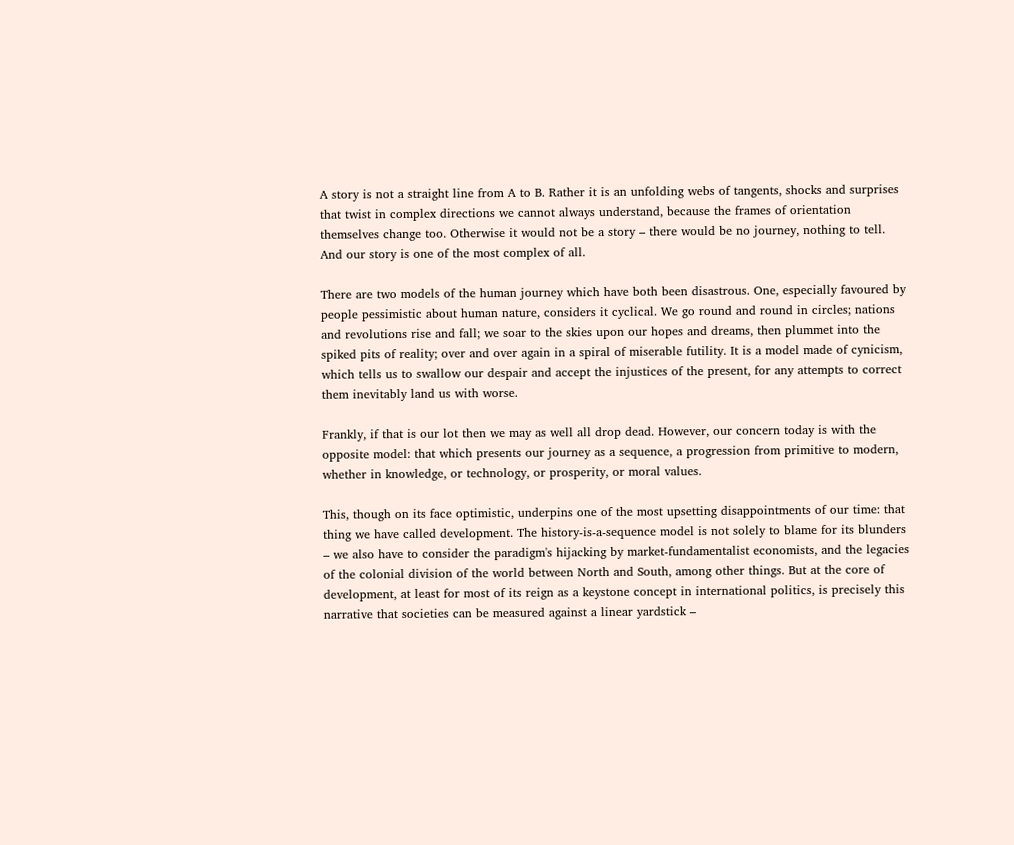A story is not a straight line from A to B. Rather it is an unfolding webs of tangents, shocks and surprises that twist in complex directions we cannot always understand, because the frames of orientation themselves change too. Otherwise it would not be a story – there would be no journey, nothing to tell. And our story is one of the most complex of all.

There are two models of the human journey which have both been disastrous. One, especially favoured by people pessimistic about human nature, considers it cyclical. We go round and round in circles; nations and revolutions rise and fall; we soar to the skies upon our hopes and dreams, then plummet into the spiked pits of reality; over and over again in a spiral of miserable futility. It is a model made of cynicism, which tells us to swallow our despair and accept the injustices of the present, for any attempts to correct them inevitably land us with worse.

Frankly, if that is our lot then we may as well all drop dead. However, our concern today is with the opposite model: that which presents our journey as a sequence, a progression from primitive to modern, whether in knowledge, or technology, or prosperity, or moral values.

This, though on its face optimistic, underpins one of the most upsetting disappointments of our time: that thing we have called development. The history-is-a-sequence model is not solely to blame for its blunders – we also have to consider the paradigm's hijacking by market-fundamentalist economists, and the legacies of the colonial division of the world between North and South, among other things. But at the core of development, at least for most of its reign as a keystone concept in international politics, is precisely this narrative that societies can be measured against a linear yardstick –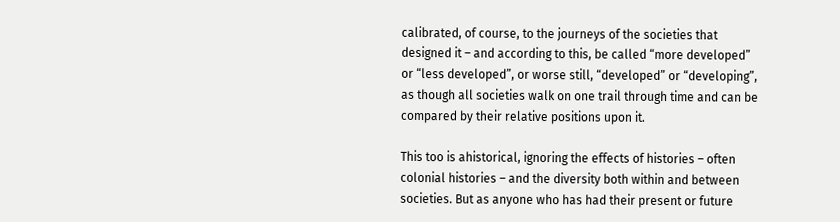calibrated, of course, to the journeys of the societies that designed it – and according to this, be called “more developed” or “less developed”, or worse still, “developed” or “developing”, as though all societies walk on one trail through time and can be compared by their relative positions upon it.

This too is ahistorical, ignoring the effects of histories – often colonial histories – and the diversity both within and between societies. But as anyone who has had their present or future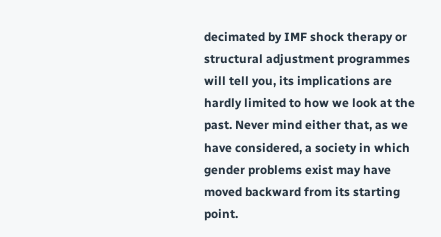decimated by IMF shock therapy or structural adjustment programmes will tell you, its implications are hardly limited to how we look at the past. Never mind either that, as we have considered, a society in which gender problems exist may have moved backward from its starting point.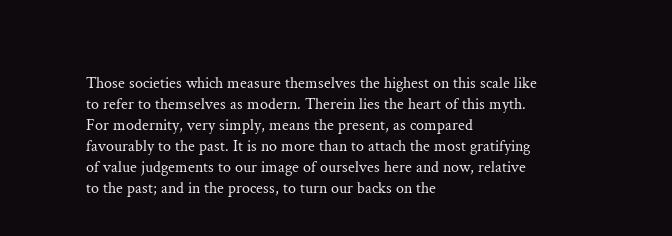Those societies which measure themselves the highest on this scale like to refer to themselves as modern. Therein lies the heart of this myth. For modernity, very simply, means the present, as compared favourably to the past. It is no more than to attach the most gratifying of value judgements to our image of ourselves here and now, relative to the past; and in the process, to turn our backs on the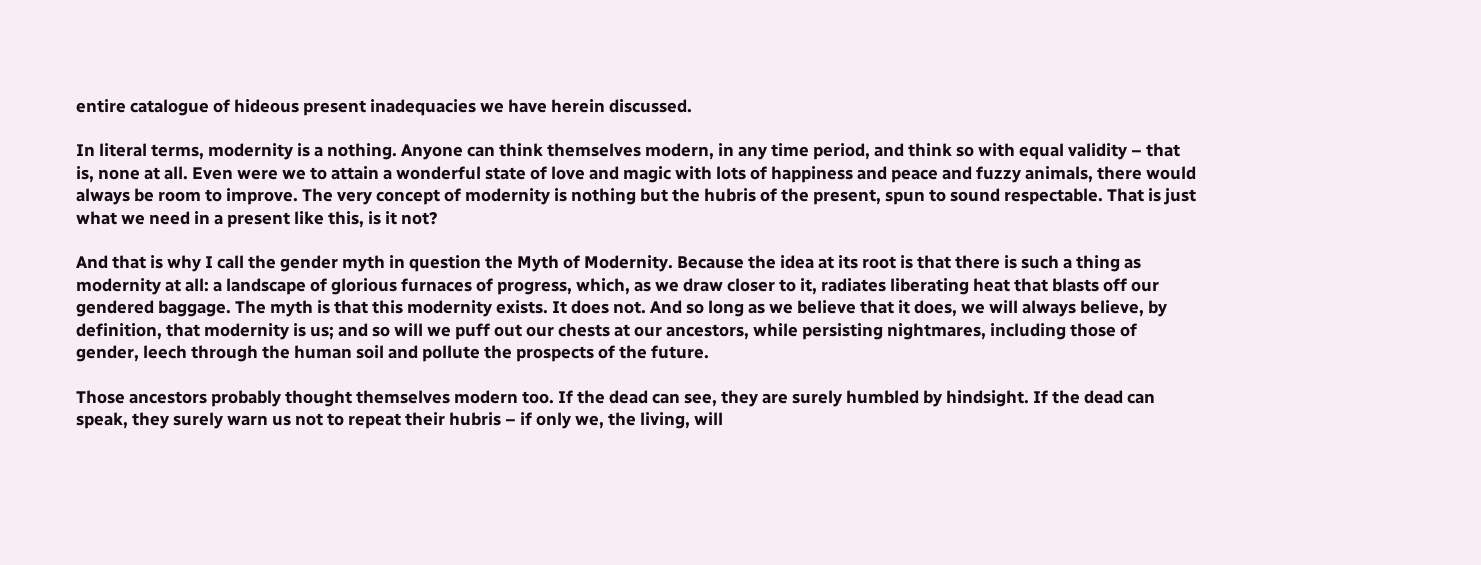entire catalogue of hideous present inadequacies we have herein discussed.

In literal terms, modernity is a nothing. Anyone can think themselves modern, in any time period, and think so with equal validity – that is, none at all. Even were we to attain a wonderful state of love and magic with lots of happiness and peace and fuzzy animals, there would always be room to improve. The very concept of modernity is nothing but the hubris of the present, spun to sound respectable. That is just what we need in a present like this, is it not?

And that is why I call the gender myth in question the Myth of Modernity. Because the idea at its root is that there is such a thing as modernity at all: a landscape of glorious furnaces of progress, which, as we draw closer to it, radiates liberating heat that blasts off our gendered baggage. The myth is that this modernity exists. It does not. And so long as we believe that it does, we will always believe, by definition, that modernity is us; and so will we puff out our chests at our ancestors, while persisting nightmares, including those of gender, leech through the human soil and pollute the prospects of the future.

Those ancestors probably thought themselves modern too. If the dead can see, they are surely humbled by hindsight. If the dead can speak, they surely warn us not to repeat their hubris – if only we, the living, will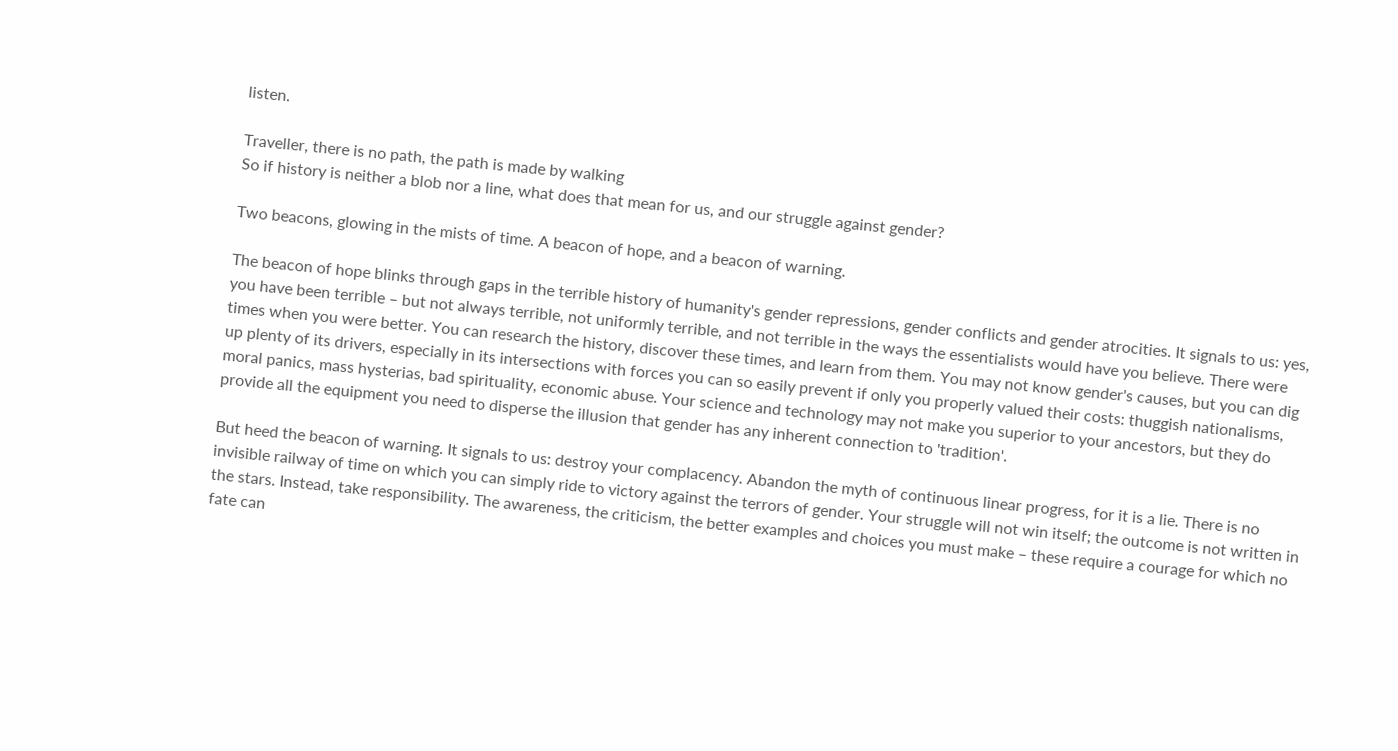listen.

Traveller, there is no path, the path is made by walking
So if history is neither a blob nor a line, what does that mean for us, and our struggle against gender?

Two beacons, glowing in the mists of time. A beacon of hope, and a beacon of warning.

The beacon of hope blinks through gaps in the terrible history of humanity's gender repressions, gender conflicts and gender atrocities. It signals to us: yes, you have been terrible – but not always terrible, not uniformly terrible, and not terrible in the ways the essentialists would have you believe. There were times when you were better. You can research the history, discover these times, and learn from them. You may not know gender's causes, but you can dig up plenty of its drivers, especially in its intersections with forces you can so easily prevent if only you properly valued their costs: thuggish nationalisms, moral panics, mass hysterias, bad spirituality, economic abuse. Your science and technology may not make you superior to your ancestors, but they do provide all the equipment you need to disperse the illusion that gender has any inherent connection to 'tradition'.

But heed the beacon of warning. It signals to us: destroy your complacency. Abandon the myth of continuous linear progress, for it is a lie. There is no invisible railway of time on which you can simply ride to victory against the terrors of gender. Your struggle will not win itself; the outcome is not written in the stars. Instead, take responsibility. The awareness, the criticism, the better examples and choices you must make – these require a courage for which no fate can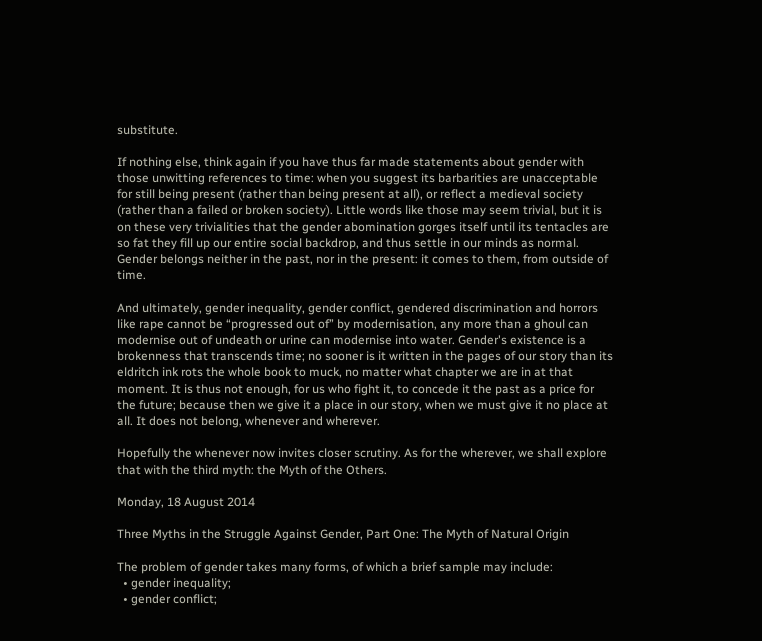substitute.

If nothing else, think again if you have thus far made statements about gender with those unwitting references to time: when you suggest its barbarities are unacceptable for still being present (rather than being present at all), or reflect a medieval society (rather than a failed or broken society). Little words like those may seem trivial, but it is on these very trivialities that the gender abomination gorges itself until its tentacles are so fat they fill up our entire social backdrop, and thus settle in our minds as normal. Gender belongs neither in the past, nor in the present: it comes to them, from outside of time.

And ultimately, gender inequality, gender conflict, gendered discrimination and horrors like rape cannot be “progressed out of” by modernisation, any more than a ghoul can modernise out of undeath or urine can modernise into water. Gender's existence is a brokenness that transcends time; no sooner is it written in the pages of our story than its eldritch ink rots the whole book to muck, no matter what chapter we are in at that moment. It is thus not enough, for us who fight it, to concede it the past as a price for the future; because then we give it a place in our story, when we must give it no place at all. It does not belong, whenever and wherever.

Hopefully the whenever now invites closer scrutiny. As for the wherever, we shall explore that with the third myth: the Myth of the Others.

Monday, 18 August 2014

Three Myths in the Struggle Against Gender, Part One: The Myth of Natural Origin

The problem of gender takes many forms, of which a brief sample may include:
  • gender inequality;
  • gender conflict;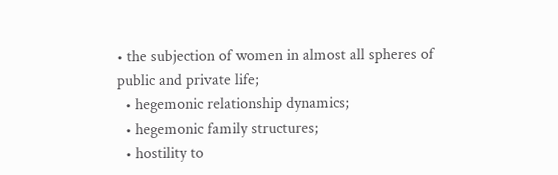• the subjection of women in almost all spheres of public and private life;
  • hegemonic relationship dynamics;
  • hegemonic family structures;
  • hostility to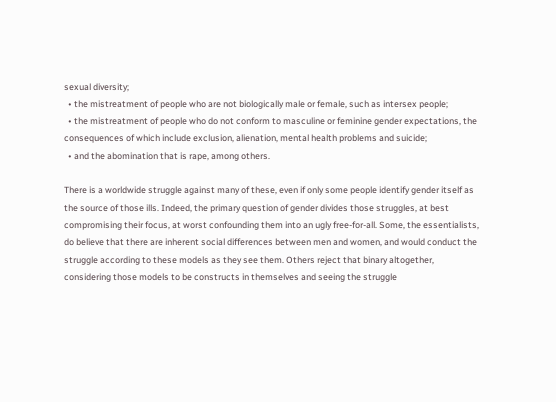sexual diversity;
  • the mistreatment of people who are not biologically male or female, such as intersex people;
  • the mistreatment of people who do not conform to masculine or feminine gender expectations, the consequences of which include exclusion, alienation, mental health problems and suicide;
  • and the abomination that is rape, among others.

There is a worldwide struggle against many of these, even if only some people identify gender itself as the source of those ills. Indeed, the primary question of gender divides those struggles, at best compromising their focus, at worst confounding them into an ugly free-for-all. Some, the essentialists, do believe that there are inherent social differences between men and women, and would conduct the struggle according to these models as they see them. Others reject that binary altogether, considering those models to be constructs in themselves and seeing the struggle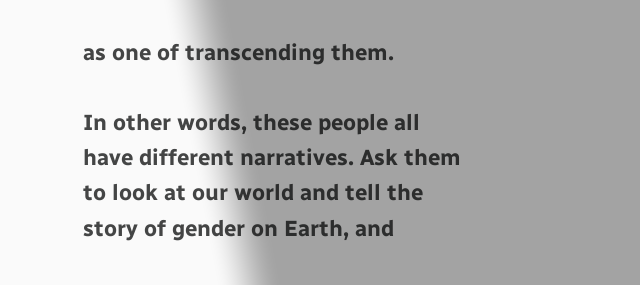as one of transcending them.

In other words, these people all have different narratives. Ask them to look at our world and tell the story of gender on Earth, and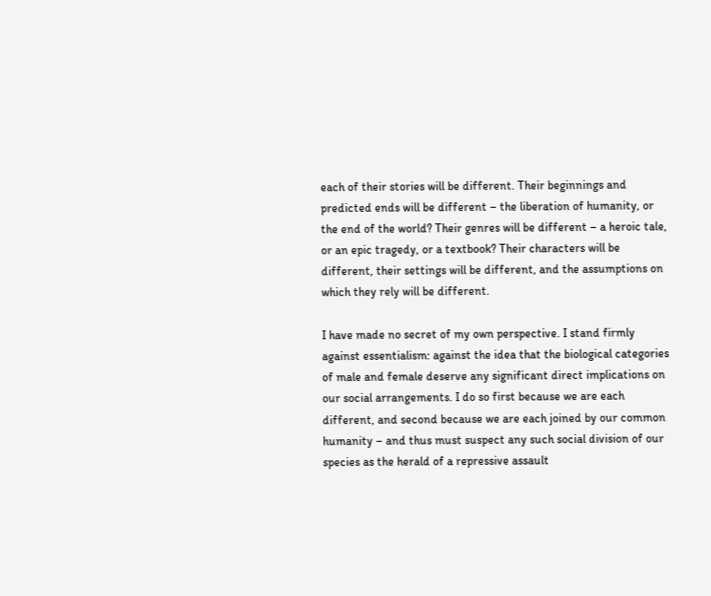each of their stories will be different. Their beginnings and predicted ends will be different – the liberation of humanity, or the end of the world? Their genres will be different – a heroic tale, or an epic tragedy, or a textbook? Their characters will be different, their settings will be different, and the assumptions on which they rely will be different.

I have made no secret of my own perspective. I stand firmly against essentialism: against the idea that the biological categories of male and female deserve any significant direct implications on our social arrangements. I do so first because we are each different, and second because we are each joined by our common humanity – and thus must suspect any such social division of our species as the herald of a repressive assault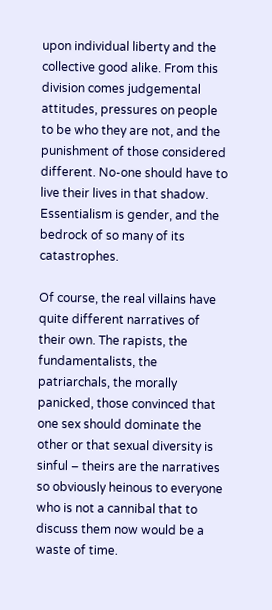upon individual liberty and the collective good alike. From this division comes judgemental attitudes, pressures on people to be who they are not, and the punishment of those considered different. No-one should have to live their lives in that shadow. Essentialism is gender, and the bedrock of so many of its catastrophes.

Of course, the real villains have quite different narratives of their own. The rapists, the fundamentalists, the patriarchals, the morally panicked, those convinced that one sex should dominate the other or that sexual diversity is sinful – theirs are the narratives so obviously heinous to everyone who is not a cannibal that to discuss them now would be a waste of time.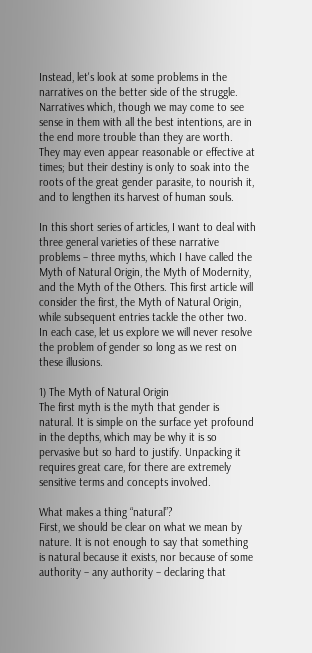Instead, let's look at some problems in the narratives on the better side of the struggle. Narratives which, though we may come to see sense in them with all the best intentions, are in the end more trouble than they are worth. They may even appear reasonable or effective at times; but their destiny is only to soak into the roots of the great gender parasite, to nourish it, and to lengthen its harvest of human souls.

In this short series of articles, I want to deal with three general varieties of these narrative problems – three myths, which I have called the Myth of Natural Origin, the Myth of Modernity, and the Myth of the Others. This first article will consider the first, the Myth of Natural Origin, while subsequent entries tackle the other two. In each case, let us explore we will never resolve the problem of gender so long as we rest on these illusions.

1) The Myth of Natural Origin
The first myth is the myth that gender is natural. It is simple on the surface yet profound in the depths, which may be why it is so pervasive but so hard to justify. Unpacking it requires great care, for there are extremely sensitive terms and concepts involved.

What makes a thing “natural”?
First, we should be clear on what we mean by nature. It is not enough to say that something is natural because it exists, nor because of some authority – any authority – declaring that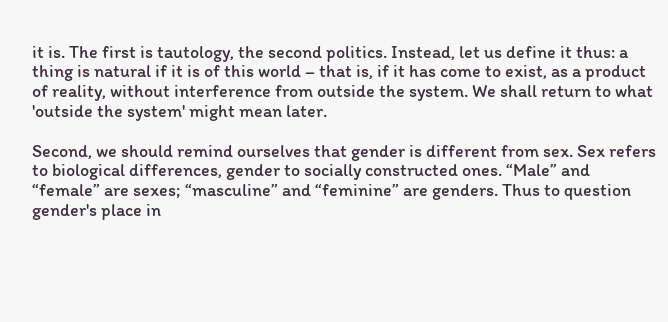it is. The first is tautology, the second politics. Instead, let us define it thus: a thing is natural if it is of this world – that is, if it has come to exist, as a product of reality, without interference from outside the system. We shall return to what 'outside the system' might mean later.

Second, we should remind ourselves that gender is different from sex. Sex refers to biological differences, gender to socially constructed ones. “Male” and “female” are sexes; “masculine” and “feminine” are genders. Thus to question gender's place in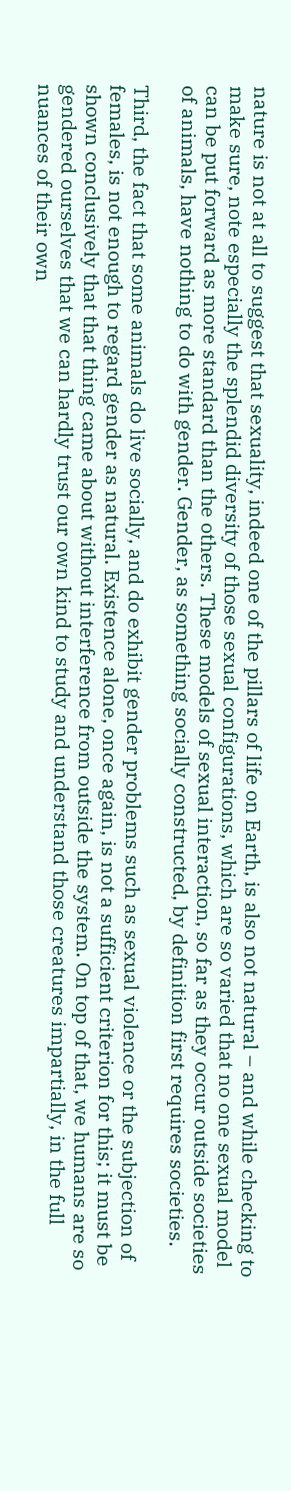nature is not at all to suggest that sexuality, indeed one of the pillars of life on Earth, is also not natural – and while checking to make sure, note especially the splendid diversity of those sexual configurations, which are so varied that no one sexual model can be put forward as more standard than the others. These models of sexual interaction, so far as they occur outside societies of animals, have nothing to do with gender. Gender, as something socially constructed, by definition first requires societies.

Third, the fact that some animals do live socially, and do exhibit gender problems such as sexual violence or the subjection of females, is not enough to regard gender as natural. Existence alone, once again, is not a sufficient criterion for this; it must be shown conclusively that that thing came about without interference from outside the system. On top of that, we humans are so gendered ourselves that we can hardly trust our own kind to study and understand those creatures impartially, in the full nuances of their own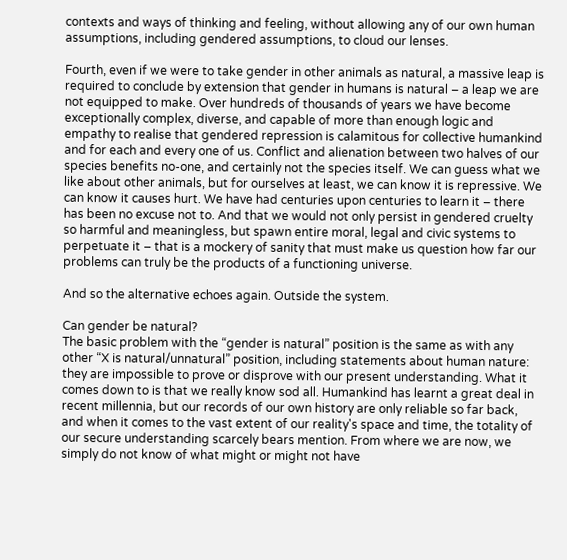contexts and ways of thinking and feeling, without allowing any of our own human assumptions, including gendered assumptions, to cloud our lenses.

Fourth, even if we were to take gender in other animals as natural, a massive leap is required to conclude by extension that gender in humans is natural – a leap we are not equipped to make. Over hundreds of thousands of years we have become exceptionally complex, diverse, and capable of more than enough logic and empathy to realise that gendered repression is calamitous for collective humankind and for each and every one of us. Conflict and alienation between two halves of our species benefits no-one, and certainly not the species itself. We can guess what we like about other animals, but for ourselves at least, we can know it is repressive. We can know it causes hurt. We have had centuries upon centuries to learn it – there has been no excuse not to. And that we would not only persist in gendered cruelty so harmful and meaningless, but spawn entire moral, legal and civic systems to perpetuate it – that is a mockery of sanity that must make us question how far our problems can truly be the products of a functioning universe.

And so the alternative echoes again. Outside the system.

Can gender be natural?
The basic problem with the “gender is natural” position is the same as with any other “X is natural/unnatural” position, including statements about human nature: they are impossible to prove or disprove with our present understanding. What it comes down to is that we really know sod all. Humankind has learnt a great deal in recent millennia, but our records of our own history are only reliable so far back, and when it comes to the vast extent of our reality's space and time, the totality of our secure understanding scarcely bears mention. From where we are now, we simply do not know of what might or might not have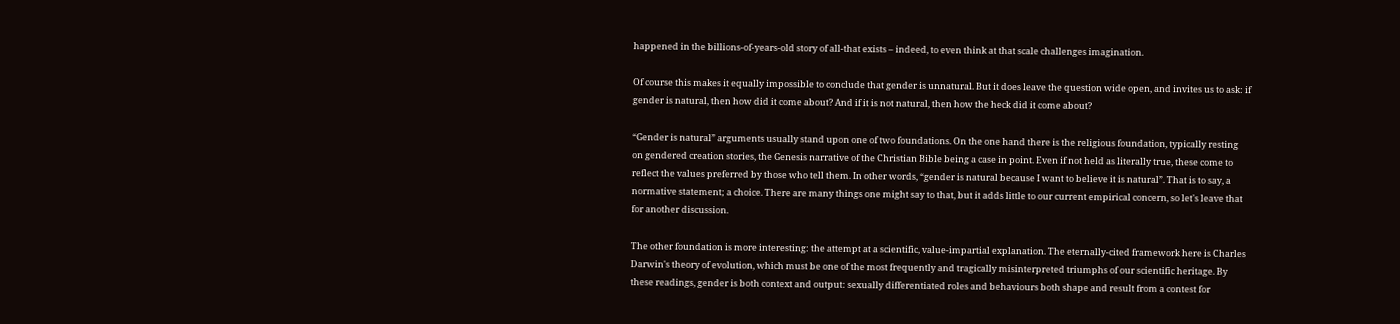happened in the billions-of-years-old story of all-that exists – indeed, to even think at that scale challenges imagination.

Of course this makes it equally impossible to conclude that gender is unnatural. But it does leave the question wide open, and invites us to ask: if gender is natural, then how did it come about? And if it is not natural, then how the heck did it come about?

“Gender is natural” arguments usually stand upon one of two foundations. On the one hand there is the religious foundation, typically resting on gendered creation stories, the Genesis narrative of the Christian Bible being a case in point. Even if not held as literally true, these come to reflect the values preferred by those who tell them. In other words, “gender is natural because I want to believe it is natural”. That is to say, a normative statement; a choice. There are many things one might say to that, but it adds little to our current empirical concern, so let's leave that for another discussion.

The other foundation is more interesting: the attempt at a scientific, value-impartial explanation. The eternally-cited framework here is Charles Darwin's theory of evolution, which must be one of the most frequently and tragically misinterpreted triumphs of our scientific heritage. By these readings, gender is both context and output: sexually differentiated roles and behaviours both shape and result from a contest for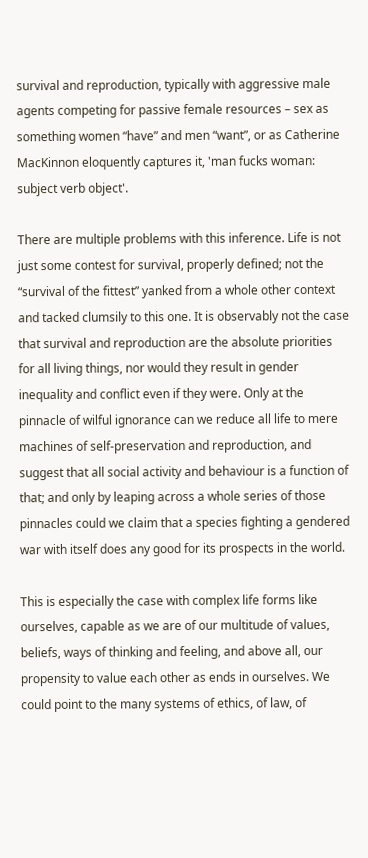survival and reproduction, typically with aggressive male agents competing for passive female resources – sex as something women “have” and men “want”, or as Catherine MacKinnon eloquently captures it, 'man fucks woman: subject verb object'.

There are multiple problems with this inference. Life is not just some contest for survival, properly defined; not the “survival of the fittest” yanked from a whole other context and tacked clumsily to this one. It is observably not the case that survival and reproduction are the absolute priorities for all living things, nor would they result in gender inequality and conflict even if they were. Only at the pinnacle of wilful ignorance can we reduce all life to mere machines of self-preservation and reproduction, and suggest that all social activity and behaviour is a function of that; and only by leaping across a whole series of those pinnacles could we claim that a species fighting a gendered war with itself does any good for its prospects in the world.

This is especially the case with complex life forms like ourselves, capable as we are of our multitude of values, beliefs, ways of thinking and feeling, and above all, our propensity to value each other as ends in ourselves. We could point to the many systems of ethics, of law, of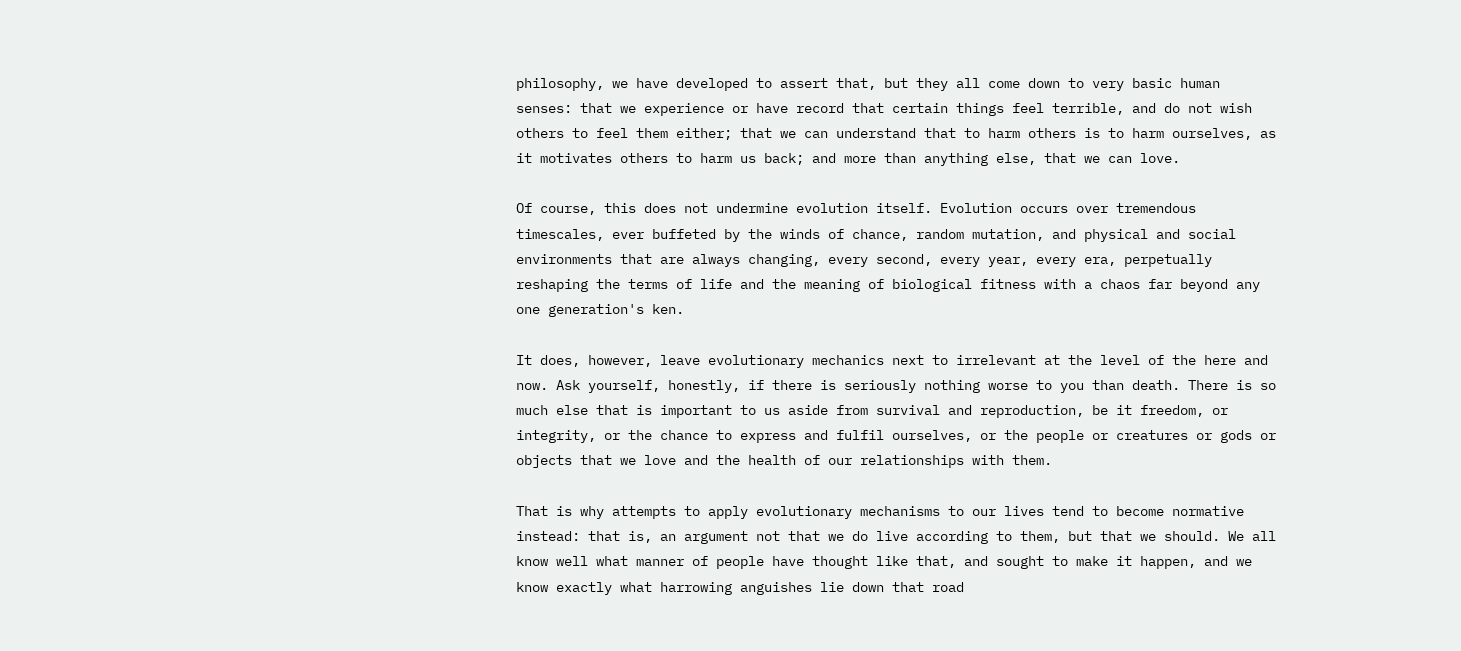philosophy, we have developed to assert that, but they all come down to very basic human senses: that we experience or have record that certain things feel terrible, and do not wish others to feel them either; that we can understand that to harm others is to harm ourselves, as it motivates others to harm us back; and more than anything else, that we can love.

Of course, this does not undermine evolution itself. Evolution occurs over tremendous timescales, ever buffeted by the winds of chance, random mutation, and physical and social environments that are always changing, every second, every year, every era, perpetually reshaping the terms of life and the meaning of biological fitness with a chaos far beyond any one generation's ken.

It does, however, leave evolutionary mechanics next to irrelevant at the level of the here and now. Ask yourself, honestly, if there is seriously nothing worse to you than death. There is so much else that is important to us aside from survival and reproduction, be it freedom, or integrity, or the chance to express and fulfil ourselves, or the people or creatures or gods or objects that we love and the health of our relationships with them.

That is why attempts to apply evolutionary mechanisms to our lives tend to become normative instead: that is, an argument not that we do live according to them, but that we should. We all know well what manner of people have thought like that, and sought to make it happen, and we know exactly what harrowing anguishes lie down that road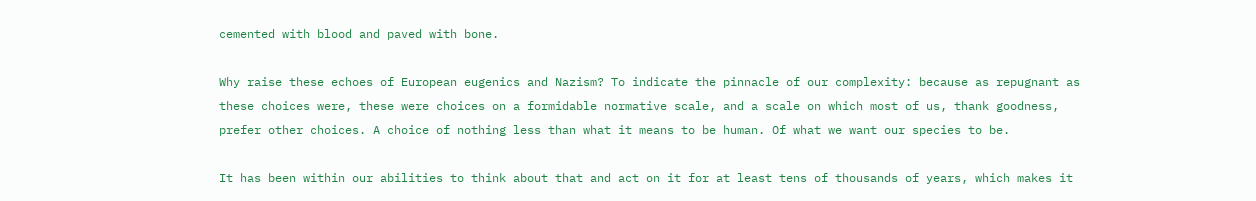cemented with blood and paved with bone.

Why raise these echoes of European eugenics and Nazism? To indicate the pinnacle of our complexity: because as repugnant as these choices were, these were choices on a formidable normative scale, and a scale on which most of us, thank goodness, prefer other choices. A choice of nothing less than what it means to be human. Of what we want our species to be.

It has been within our abilities to think about that and act on it for at least tens of thousands of years, which makes it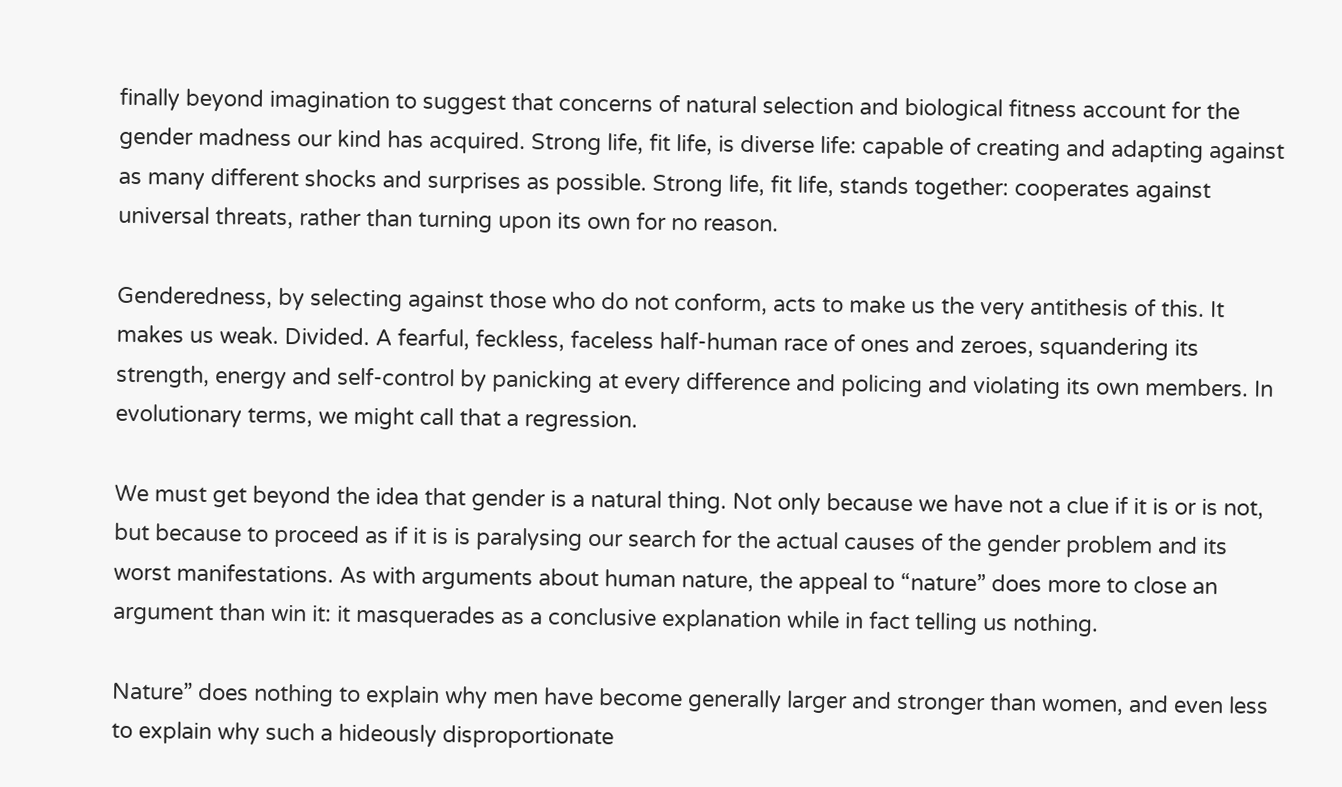finally beyond imagination to suggest that concerns of natural selection and biological fitness account for the gender madness our kind has acquired. Strong life, fit life, is diverse life: capable of creating and adapting against as many different shocks and surprises as possible. Strong life, fit life, stands together: cooperates against universal threats, rather than turning upon its own for no reason.

Genderedness, by selecting against those who do not conform, acts to make us the very antithesis of this. It makes us weak. Divided. A fearful, feckless, faceless half-human race of ones and zeroes, squandering its strength, energy and self-control by panicking at every difference and policing and violating its own members. In evolutionary terms, we might call that a regression.

We must get beyond the idea that gender is a natural thing. Not only because we have not a clue if it is or is not, but because to proceed as if it is is paralysing our search for the actual causes of the gender problem and its worst manifestations. As with arguments about human nature, the appeal to “nature” does more to close an argument than win it: it masquerades as a conclusive explanation while in fact telling us nothing.

Nature” does nothing to explain why men have become generally larger and stronger than women, and even less to explain why such a hideously disproportionate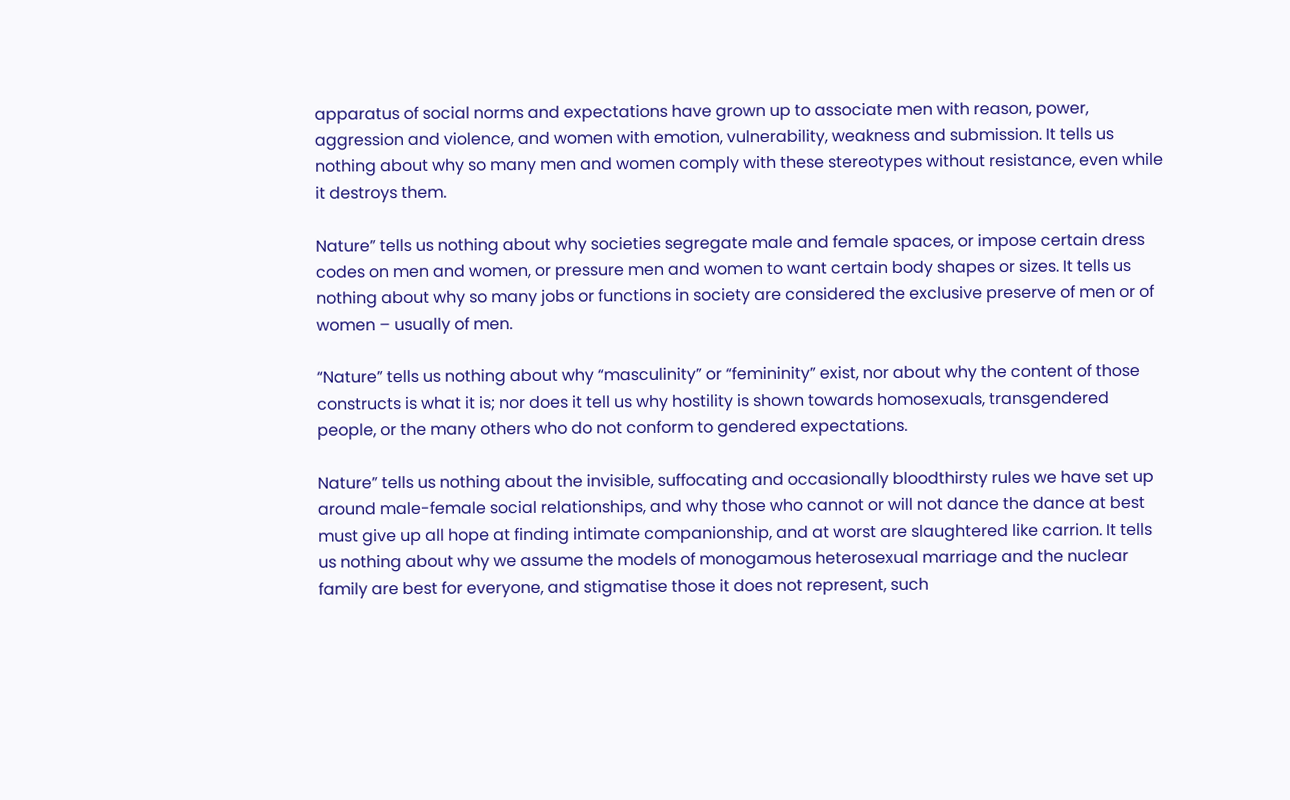apparatus of social norms and expectations have grown up to associate men with reason, power, aggression and violence, and women with emotion, vulnerability, weakness and submission. It tells us nothing about why so many men and women comply with these stereotypes without resistance, even while it destroys them.

Nature” tells us nothing about why societies segregate male and female spaces, or impose certain dress codes on men and women, or pressure men and women to want certain body shapes or sizes. It tells us nothing about why so many jobs or functions in society are considered the exclusive preserve of men or of women – usually of men.

“Nature” tells us nothing about why “masculinity” or “femininity” exist, nor about why the content of those constructs is what it is; nor does it tell us why hostility is shown towards homosexuals, transgendered people, or the many others who do not conform to gendered expectations.

Nature” tells us nothing about the invisible, suffocating and occasionally bloodthirsty rules we have set up around male-female social relationships, and why those who cannot or will not dance the dance at best must give up all hope at finding intimate companionship, and at worst are slaughtered like carrion. It tells us nothing about why we assume the models of monogamous heterosexual marriage and the nuclear family are best for everyone, and stigmatise those it does not represent, such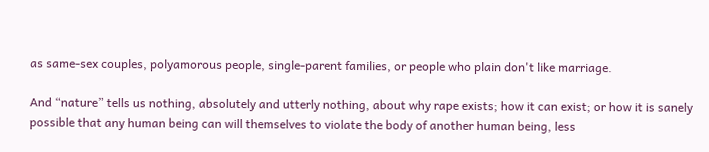as same-sex couples, polyamorous people, single-parent families, or people who plain don't like marriage.

And “nature” tells us nothing, absolutely and utterly nothing, about why rape exists; how it can exist; or how it is sanely possible that any human being can will themselves to violate the body of another human being, less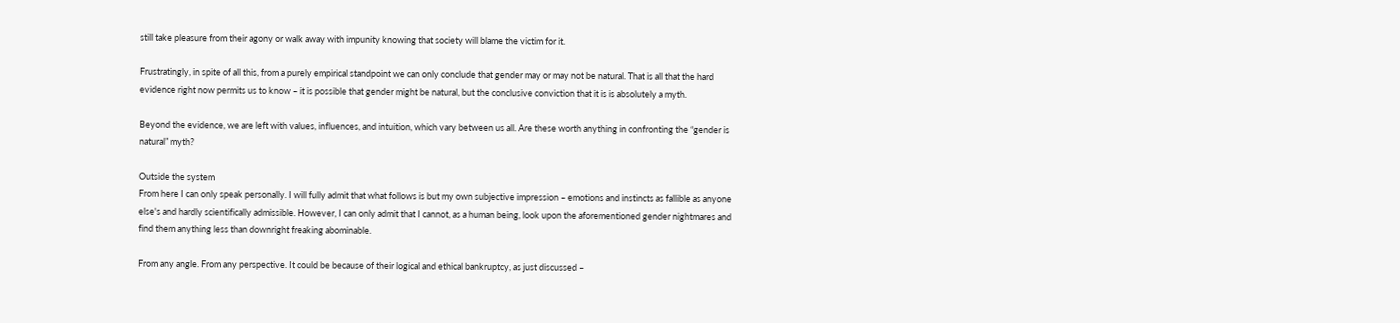still take pleasure from their agony or walk away with impunity knowing that society will blame the victim for it.

Frustratingly, in spite of all this, from a purely empirical standpoint we can only conclude that gender may or may not be natural. That is all that the hard evidence right now permits us to know – it is possible that gender might be natural, but the conclusive conviction that it is is absolutely a myth.

Beyond the evidence, we are left with values, influences, and intuition, which vary between us all. Are these worth anything in confronting the “gender is natural” myth?

Outside the system
From here I can only speak personally. I will fully admit that what follows is but my own subjective impression – emotions and instincts as fallible as anyone else's and hardly scientifically admissible. However, I can only admit that I cannot, as a human being, look upon the aforementioned gender nightmares and find them anything less than downright freaking abominable.

From any angle. From any perspective. It could be because of their logical and ethical bankruptcy, as just discussed –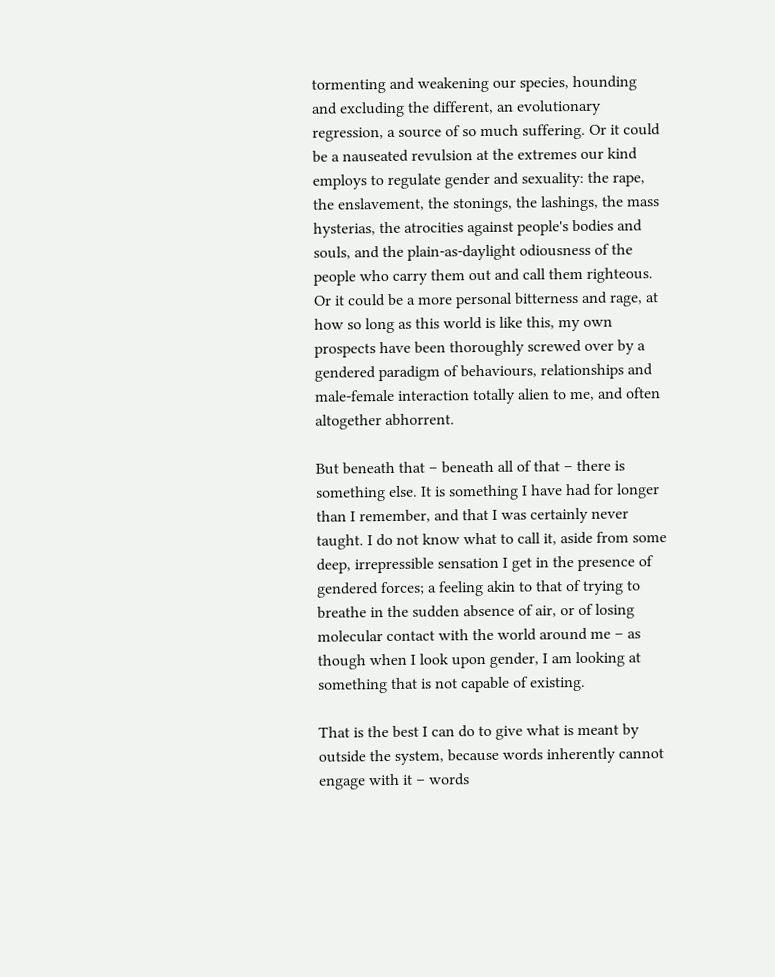tormenting and weakening our species, hounding and excluding the different, an evolutionary regression, a source of so much suffering. Or it could be a nauseated revulsion at the extremes our kind employs to regulate gender and sexuality: the rape, the enslavement, the stonings, the lashings, the mass hysterias, the atrocities against people's bodies and souls, and the plain-as-daylight odiousness of the people who carry them out and call them righteous. Or it could be a more personal bitterness and rage, at how so long as this world is like this, my own prospects have been thoroughly screwed over by a gendered paradigm of behaviours, relationships and male-female interaction totally alien to me, and often altogether abhorrent.

But beneath that – beneath all of that – there is something else. It is something I have had for longer than I remember, and that I was certainly never taught. I do not know what to call it, aside from some deep, irrepressible sensation I get in the presence of gendered forces; a feeling akin to that of trying to breathe in the sudden absence of air, or of losing molecular contact with the world around me – as though when I look upon gender, I am looking at something that is not capable of existing.

That is the best I can do to give what is meant by outside the system, because words inherently cannot engage with it – words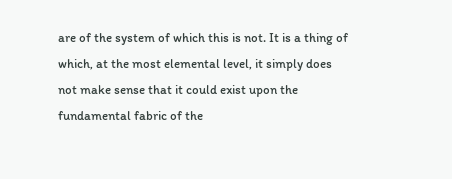are of the system of which this is not. It is a thing of which, at the most elemental level, it simply does not make sense that it could exist upon the fundamental fabric of the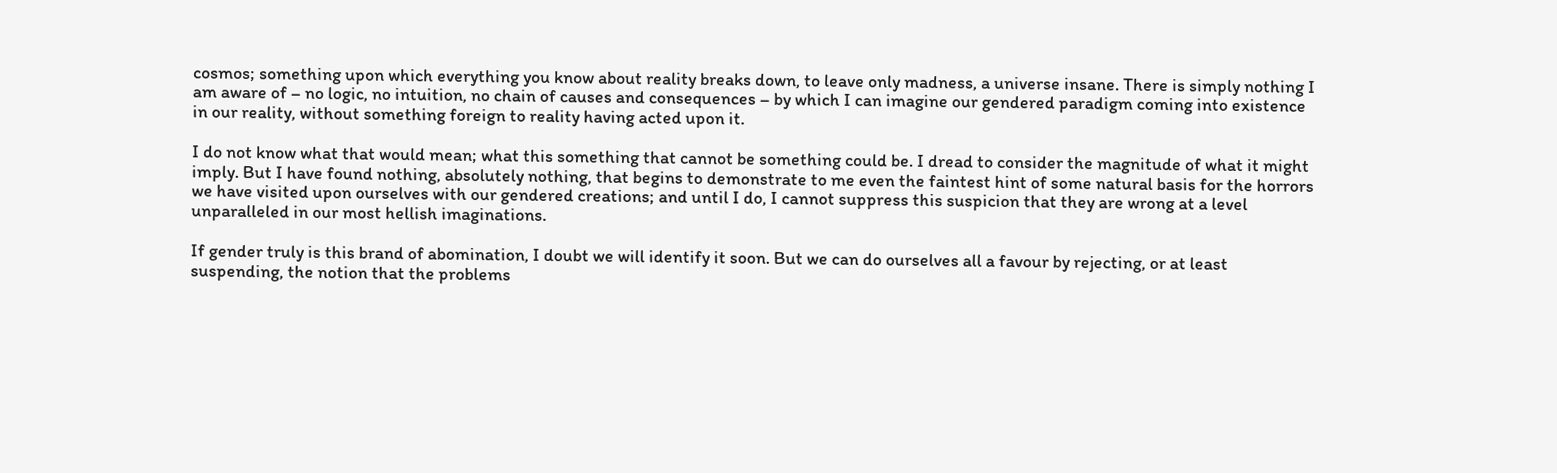cosmos; something upon which everything you know about reality breaks down, to leave only madness, a universe insane. There is simply nothing I am aware of – no logic, no intuition, no chain of causes and consequences – by which I can imagine our gendered paradigm coming into existence in our reality, without something foreign to reality having acted upon it.

I do not know what that would mean; what this something that cannot be something could be. I dread to consider the magnitude of what it might imply. But I have found nothing, absolutely nothing, that begins to demonstrate to me even the faintest hint of some natural basis for the horrors we have visited upon ourselves with our gendered creations; and until I do, I cannot suppress this suspicion that they are wrong at a level unparalleled in our most hellish imaginations.

If gender truly is this brand of abomination, I doubt we will identify it soon. But we can do ourselves all a favour by rejecting, or at least suspending, the notion that the problems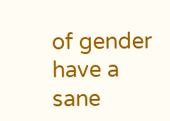of gender have a sane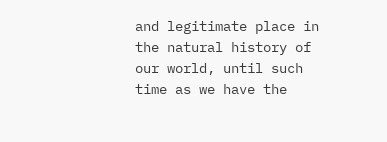and legitimate place in the natural history of our world, until such time as we have the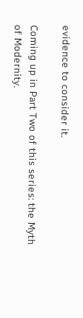evidence to consider it.

Coming up in Part Two of this series: the Myth of Modernity.